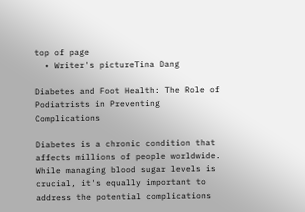top of page
  • Writer's pictureTina Dang

Diabetes and Foot Health: The Role of Podiatrists in Preventing Complications

Diabetes is a chronic condition that affects millions of people worldwide. While managing blood sugar levels is crucial, it's equally important to address the potential complications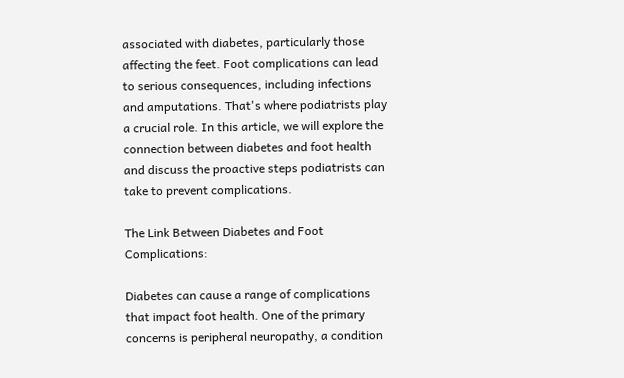associated with diabetes, particularly those affecting the feet. Foot complications can lead to serious consequences, including infections and amputations. That's where podiatrists play a crucial role. In this article, we will explore the connection between diabetes and foot health and discuss the proactive steps podiatrists can take to prevent complications.

The Link Between Diabetes and Foot Complications:

Diabetes can cause a range of complications that impact foot health. One of the primary concerns is peripheral neuropathy, a condition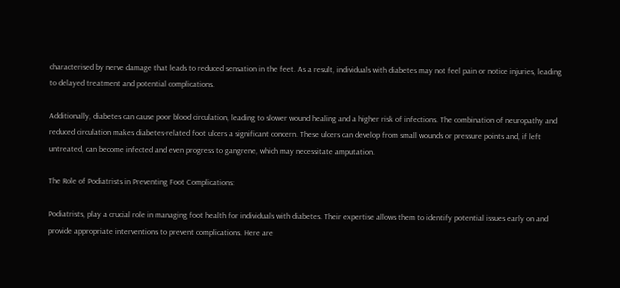characterised by nerve damage that leads to reduced sensation in the feet. As a result, individuals with diabetes may not feel pain or notice injuries, leading to delayed treatment and potential complications.

Additionally, diabetes can cause poor blood circulation, leading to slower wound healing and a higher risk of infections. The combination of neuropathy and reduced circulation makes diabetes-related foot ulcers a significant concern. These ulcers can develop from small wounds or pressure points and, if left untreated, can become infected and even progress to gangrene, which may necessitate amputation.

The Role of Podiatrists in Preventing Foot Complications:

Podiatrists, play a crucial role in managing foot health for individuals with diabetes. Their expertise allows them to identify potential issues early on and provide appropriate interventions to prevent complications. Here are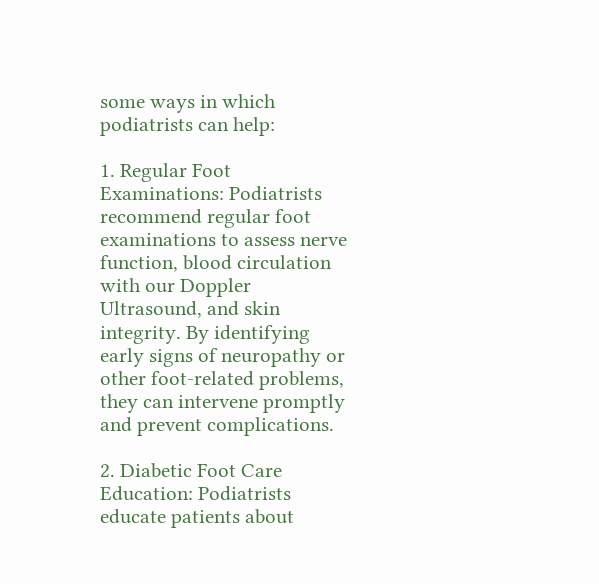some ways in which podiatrists can help:

1. Regular Foot Examinations: Podiatrists recommend regular foot examinations to assess nerve function, blood circulation with our Doppler Ultrasound, and skin integrity. By identifying early signs of neuropathy or other foot-related problems, they can intervene promptly and prevent complications.

2. Diabetic Foot Care Education: Podiatrists educate patients about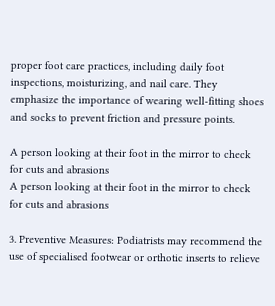proper foot care practices, including daily foot inspections, moisturizing, and nail care. They emphasize the importance of wearing well-fitting shoes and socks to prevent friction and pressure points.

A person looking at their foot in the mirror to check for cuts and abrasions
A person looking at their foot in the mirror to check for cuts and abrasions

3. Preventive Measures: Podiatrists may recommend the use of specialised footwear or orthotic inserts to relieve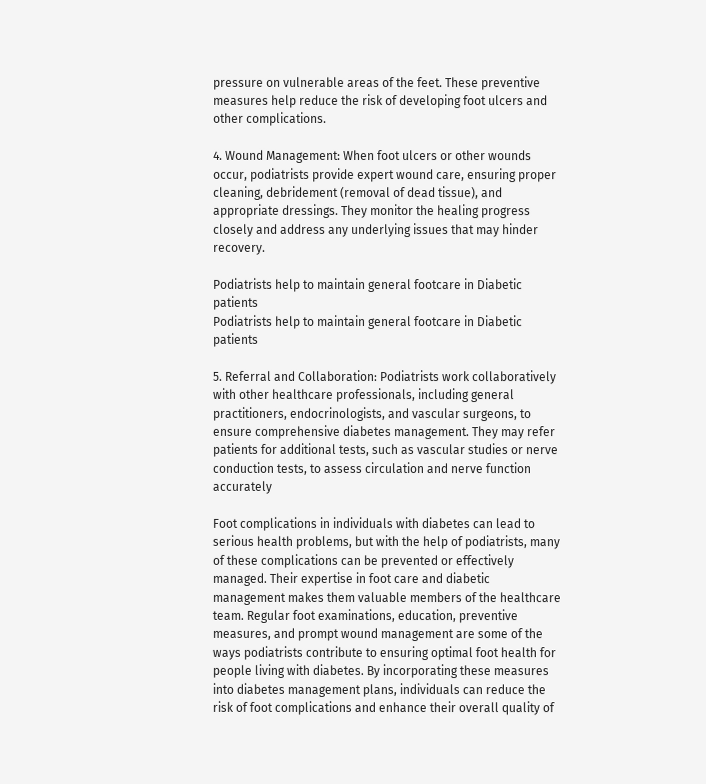pressure on vulnerable areas of the feet. These preventive measures help reduce the risk of developing foot ulcers and other complications.

4. Wound Management: When foot ulcers or other wounds occur, podiatrists provide expert wound care, ensuring proper cleaning, debridement (removal of dead tissue), and appropriate dressings. They monitor the healing progress closely and address any underlying issues that may hinder recovery.

Podiatrists help to maintain general footcare in Diabetic patients
Podiatrists help to maintain general footcare in Diabetic patients

5. Referral and Collaboration: Podiatrists work collaboratively with other healthcare professionals, including general practitioners, endocrinologists, and vascular surgeons, to ensure comprehensive diabetes management. They may refer patients for additional tests, such as vascular studies or nerve conduction tests, to assess circulation and nerve function accurately

Foot complications in individuals with diabetes can lead to serious health problems, but with the help of podiatrists, many of these complications can be prevented or effectively managed. Their expertise in foot care and diabetic management makes them valuable members of the healthcare team. Regular foot examinations, education, preventive measures, and prompt wound management are some of the ways podiatrists contribute to ensuring optimal foot health for people living with diabetes. By incorporating these measures into diabetes management plans, individuals can reduce the risk of foot complications and enhance their overall quality of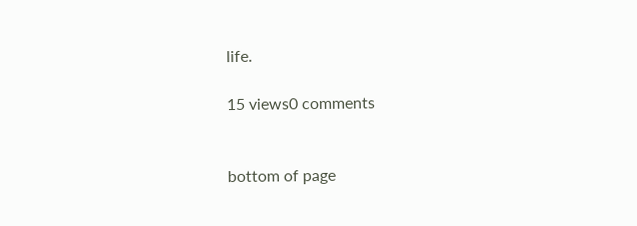life.

15 views0 comments


bottom of page